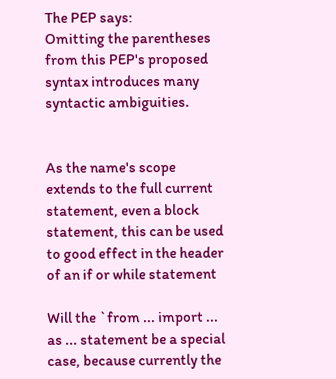The PEP says:
Omitting the parentheses from this PEP's proposed syntax introduces many syntactic ambiguities.


As the name's scope extends to the full current statement, even a block statement, this can be used to good effect in the header of an if or while statement

Will the `from ... import ... as ... statement be a special case, because currently the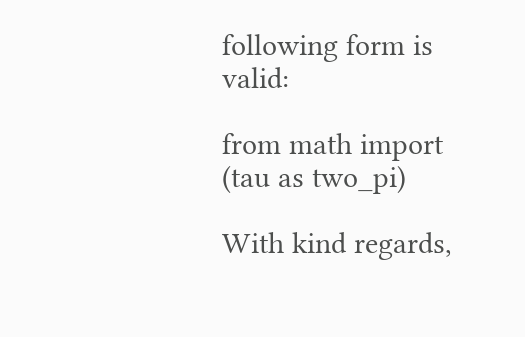following form is valid:

from math import (tau as two_pi)

With kind regards,